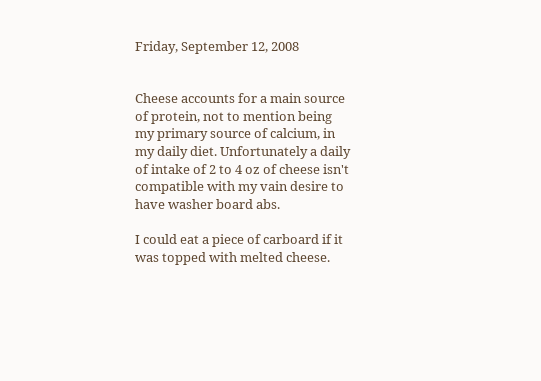Friday, September 12, 2008


Cheese accounts for a main source of protein, not to mention being my primary source of calcium, in my daily diet. Unfortunately a daily of intake of 2 to 4 oz of cheese isn't compatible with my vain desire to have washer board abs.

I could eat a piece of carboard if it was topped with melted cheese.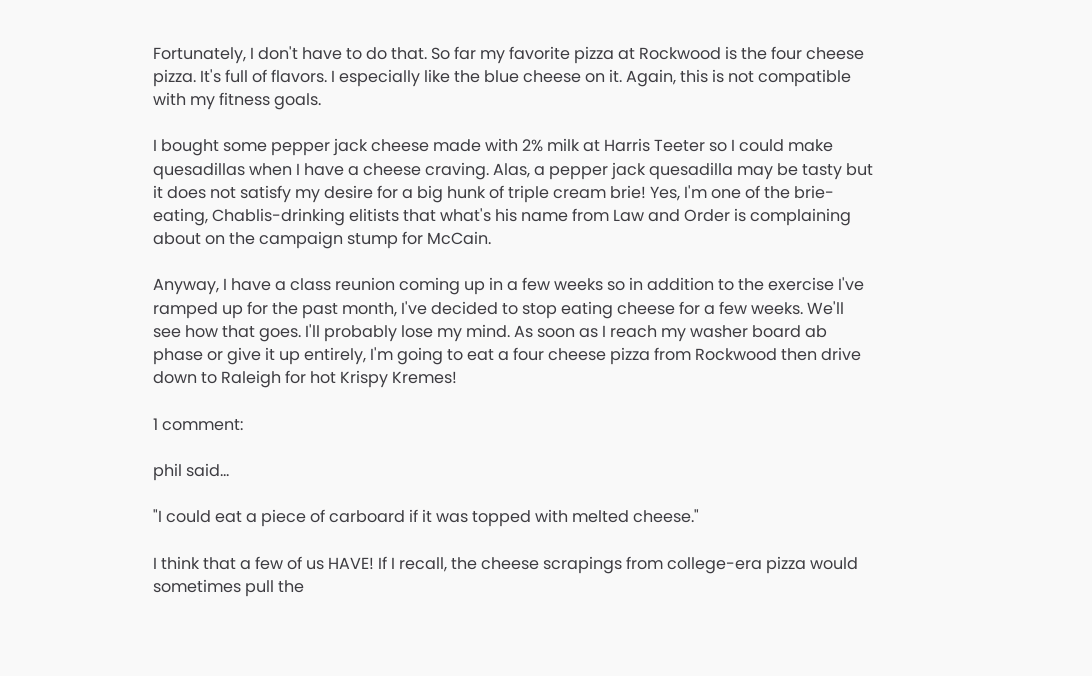Fortunately, I don't have to do that. So far my favorite pizza at Rockwood is the four cheese pizza. It's full of flavors. I especially like the blue cheese on it. Again, this is not compatible with my fitness goals.

I bought some pepper jack cheese made with 2% milk at Harris Teeter so I could make quesadillas when I have a cheese craving. Alas, a pepper jack quesadilla may be tasty but it does not satisfy my desire for a big hunk of triple cream brie! Yes, I'm one of the brie-eating, Chablis-drinking elitists that what's his name from Law and Order is complaining about on the campaign stump for McCain.

Anyway, I have a class reunion coming up in a few weeks so in addition to the exercise I've ramped up for the past month, I've decided to stop eating cheese for a few weeks. We'll see how that goes. I'll probably lose my mind. As soon as I reach my washer board ab phase or give it up entirely, I'm going to eat a four cheese pizza from Rockwood then drive down to Raleigh for hot Krispy Kremes!

1 comment:

phil said...

"I could eat a piece of carboard if it was topped with melted cheese."

I think that a few of us HAVE! If I recall, the cheese scrapings from college-era pizza would sometimes pull the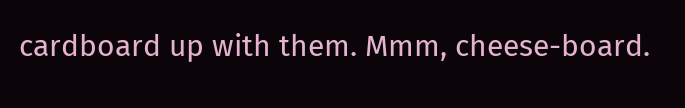cardboard up with them. Mmm, cheese-board.